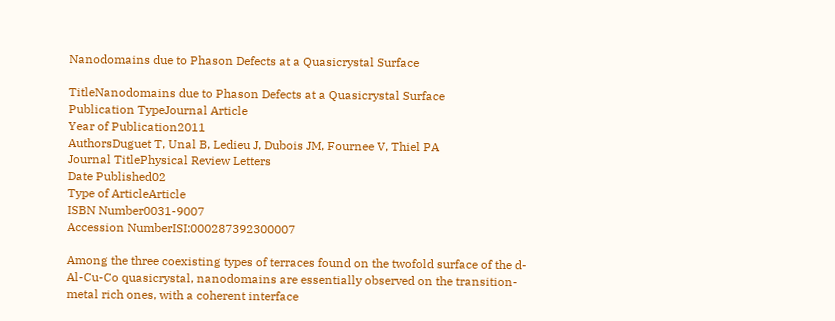Nanodomains due to Phason Defects at a Quasicrystal Surface

TitleNanodomains due to Phason Defects at a Quasicrystal Surface
Publication TypeJournal Article
Year of Publication2011
AuthorsDuguet T, Unal B, Ledieu J, Dubois JM, Fournee V, Thiel PA
Journal TitlePhysical Review Letters
Date Published02
Type of ArticleArticle
ISBN Number0031-9007
Accession NumberISI:000287392300007

Among the three coexisting types of terraces found on the twofold surface of the d-Al-Cu-Co quasicrystal, nanodomains are essentially observed on the transition-metal rich ones, with a coherent interface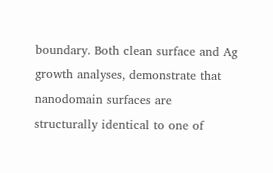boundary. Both clean surface and Ag growth analyses, demonstrate that nanodomain surfaces are structurally identical to one of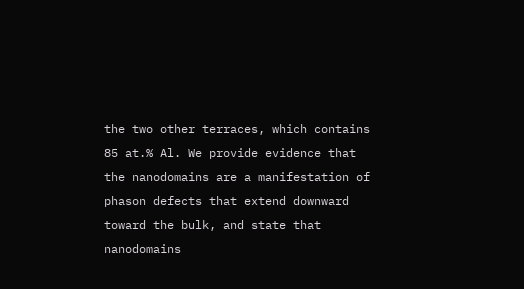the two other terraces, which contains 85 at.% Al. We provide evidence that the nanodomains are a manifestation of phason defects that extend downward toward the bulk, and state that nanodomains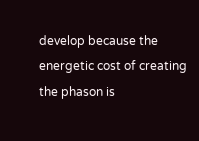develop because the energetic cost of creating the phason is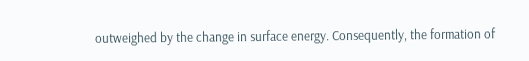outweighed by the change in surface energy. Consequently, the formation of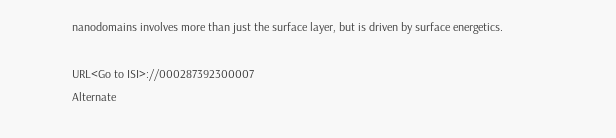nanodomains involves more than just the surface layer, but is driven by surface energetics.

URL<Go to ISI>://000287392300007
Alternate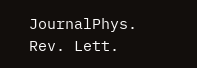JournalPhys. Rev. Lett.